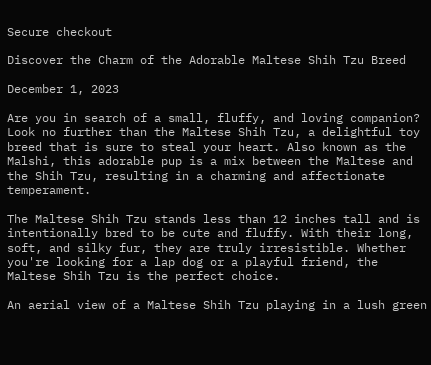Secure checkout

Discover the Charm of the Adorable Maltese Shih Tzu Breed

December 1, 2023

Are you in search of a small, fluffy, and loving companion? Look no further than the Maltese Shih Tzu, a delightful toy breed that is sure to steal your heart. Also known as the Malshi, this adorable pup is a mix between the Maltese and the Shih Tzu, resulting in a charming and affectionate temperament.

The Maltese Shih Tzu stands less than 12 inches tall and is intentionally bred to be cute and fluffy. With their long, soft, and silky fur, they are truly irresistible. Whether you're looking for a lap dog or a playful friend, the Maltese Shih Tzu is the perfect choice.

An aerial view of a Maltese Shih Tzu playing in a lush green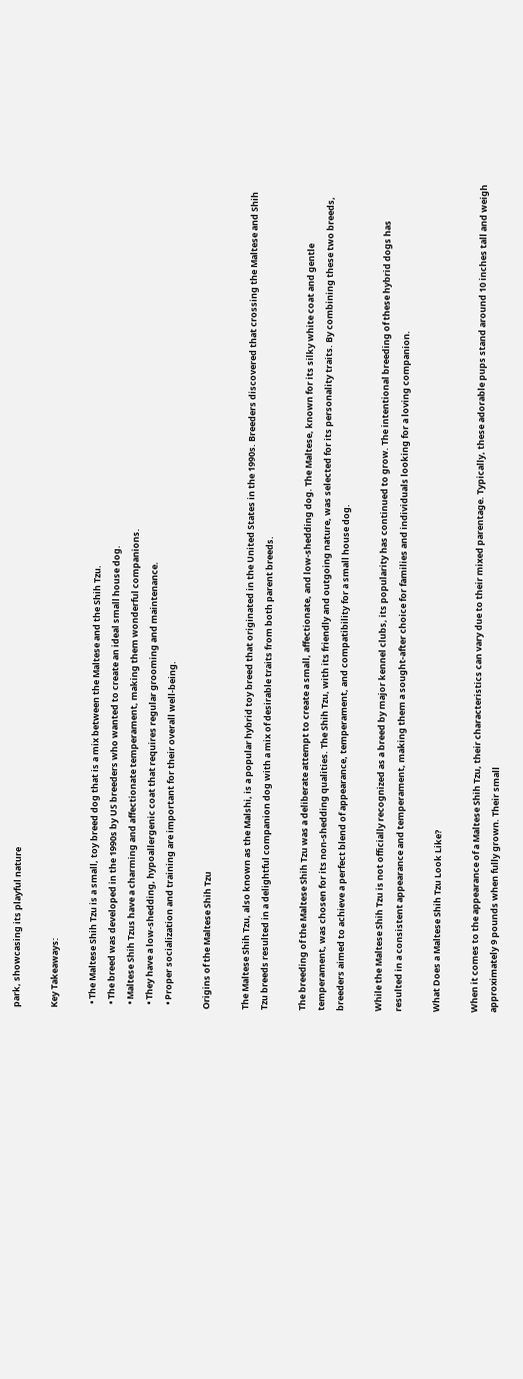park, showcasing its playful nature

Key Takeaways:

  • The Maltese Shih Tzu is a small, toy breed dog that is a mix between the Maltese and the Shih Tzu.
  • The breed was developed in the 1990s by US breeders who wanted to create an ideal small house dog.
  • Maltese Shih Tzus have a charming and affectionate temperament, making them wonderful companions.
  • They have a low-shedding, hypoallergenic coat that requires regular grooming and maintenance.
  • Proper socialization and training are important for their overall well-being.

Origins of the Maltese Shih Tzu

The Maltese Shih Tzu, also known as the Malshi, is a popular hybrid toy breed that originated in the United States in the 1990s. Breeders discovered that crossing the Maltese and Shih Tzu breeds resulted in a delightful companion dog with a mix of desirable traits from both parent breeds.

The breeding of the Maltese Shih Tzu was a deliberate attempt to create a small, affectionate, and low-shedding dog. The Maltese, known for its silky white coat and gentle temperament, was chosen for its non-shedding qualities. The Shih Tzu, with its friendly and outgoing nature, was selected for its personality traits. By combining these two breeds, breeders aimed to achieve a perfect blend of appearance, temperament, and compatibility for a small house dog.

While the Maltese Shih Tzu is not officially recognized as a breed by major kennel clubs, its popularity has continued to grow. The intentional breeding of these hybrid dogs has resulted in a consistent appearance and temperament, making them a sought-after choice for families and individuals looking for a loving companion.

What Does a Maltese Shih Tzu Look Like?

When it comes to the appearance of a Maltese Shih Tzu, their characteristics can vary due to their mixed parentage. Typically, these adorable pups stand around 10 inches tall and weigh approximately 9 pounds when fully grown. Their small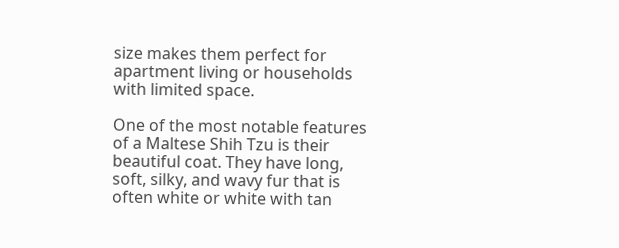size makes them perfect for apartment living or households with limited space.

One of the most notable features of a Maltese Shih Tzu is their beautiful coat. They have long, soft, silky, and wavy fur that is often white or white with tan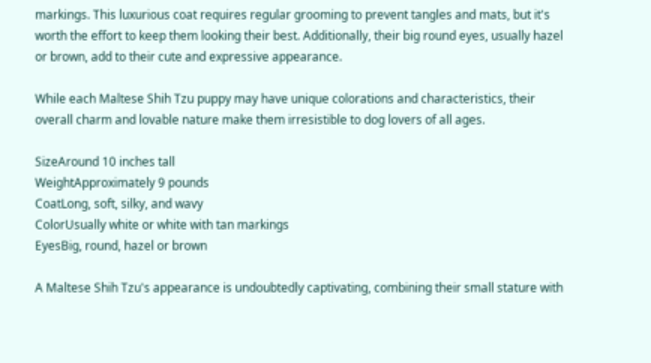markings. This luxurious coat requires regular grooming to prevent tangles and mats, but it's worth the effort to keep them looking their best. Additionally, their big round eyes, usually hazel or brown, add to their cute and expressive appearance.

While each Maltese Shih Tzu puppy may have unique colorations and characteristics, their overall charm and lovable nature make them irresistible to dog lovers of all ages.

SizeAround 10 inches tall
WeightApproximately 9 pounds
CoatLong, soft, silky, and wavy
ColorUsually white or white with tan markings
EyesBig, round, hazel or brown

A Maltese Shih Tzu's appearance is undoubtedly captivating, combining their small stature with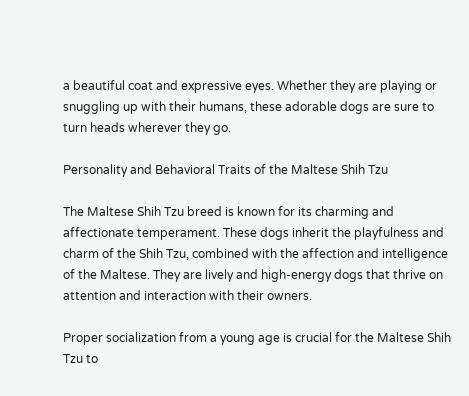a beautiful coat and expressive eyes. Whether they are playing or snuggling up with their humans, these adorable dogs are sure to turn heads wherever they go.

Personality and Behavioral Traits of the Maltese Shih Tzu

The Maltese Shih Tzu breed is known for its charming and affectionate temperament. These dogs inherit the playfulness and charm of the Shih Tzu, combined with the affection and intelligence of the Maltese. They are lively and high-energy dogs that thrive on attention and interaction with their owners.

Proper socialization from a young age is crucial for the Maltese Shih Tzu to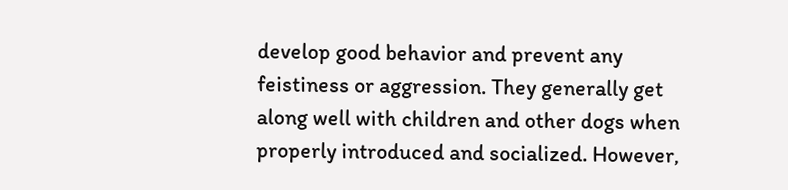develop good behavior and prevent any feistiness or aggression. They generally get along well with children and other dogs when properly introduced and socialized. However,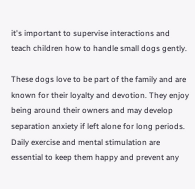it's important to supervise interactions and teach children how to handle small dogs gently.

These dogs love to be part of the family and are known for their loyalty and devotion. They enjoy being around their owners and may develop separation anxiety if left alone for long periods. Daily exercise and mental stimulation are essential to keep them happy and prevent any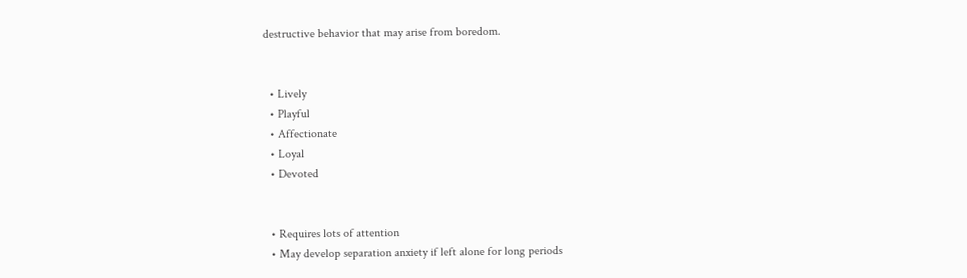destructive behavior that may arise from boredom.


  • Lively
  • Playful
  • Affectionate
  • Loyal
  • Devoted


  • Requires lots of attention
  • May develop separation anxiety if left alone for long periods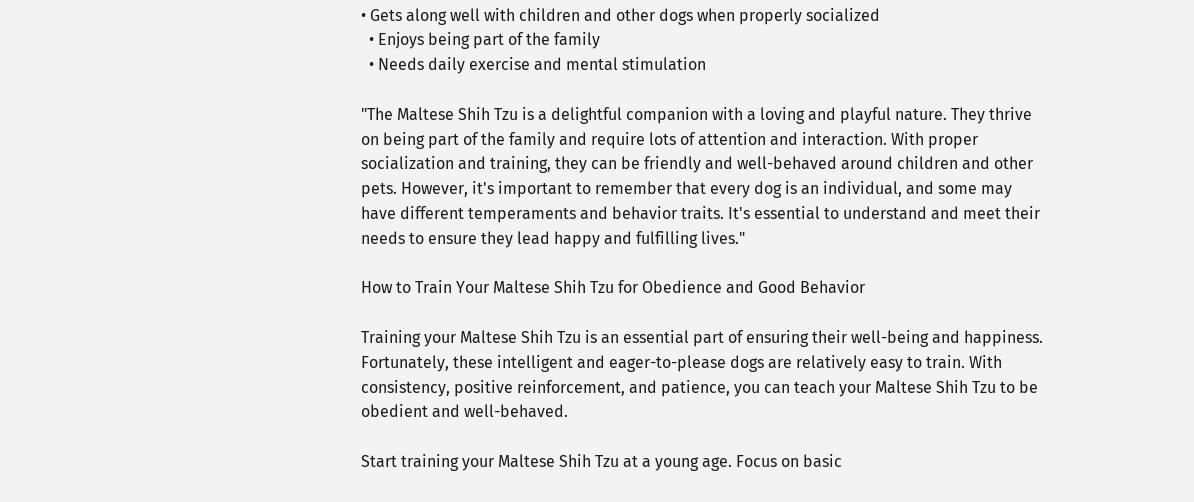• Gets along well with children and other dogs when properly socialized
  • Enjoys being part of the family
  • Needs daily exercise and mental stimulation

"The Maltese Shih Tzu is a delightful companion with a loving and playful nature. They thrive on being part of the family and require lots of attention and interaction. With proper socialization and training, they can be friendly and well-behaved around children and other pets. However, it's important to remember that every dog is an individual, and some may have different temperaments and behavior traits. It's essential to understand and meet their needs to ensure they lead happy and fulfilling lives."

How to Train Your Maltese Shih Tzu for Obedience and Good Behavior

Training your Maltese Shih Tzu is an essential part of ensuring their well-being and happiness. Fortunately, these intelligent and eager-to-please dogs are relatively easy to train. With consistency, positive reinforcement, and patience, you can teach your Maltese Shih Tzu to be obedient and well-behaved.

Start training your Maltese Shih Tzu at a young age. Focus on basic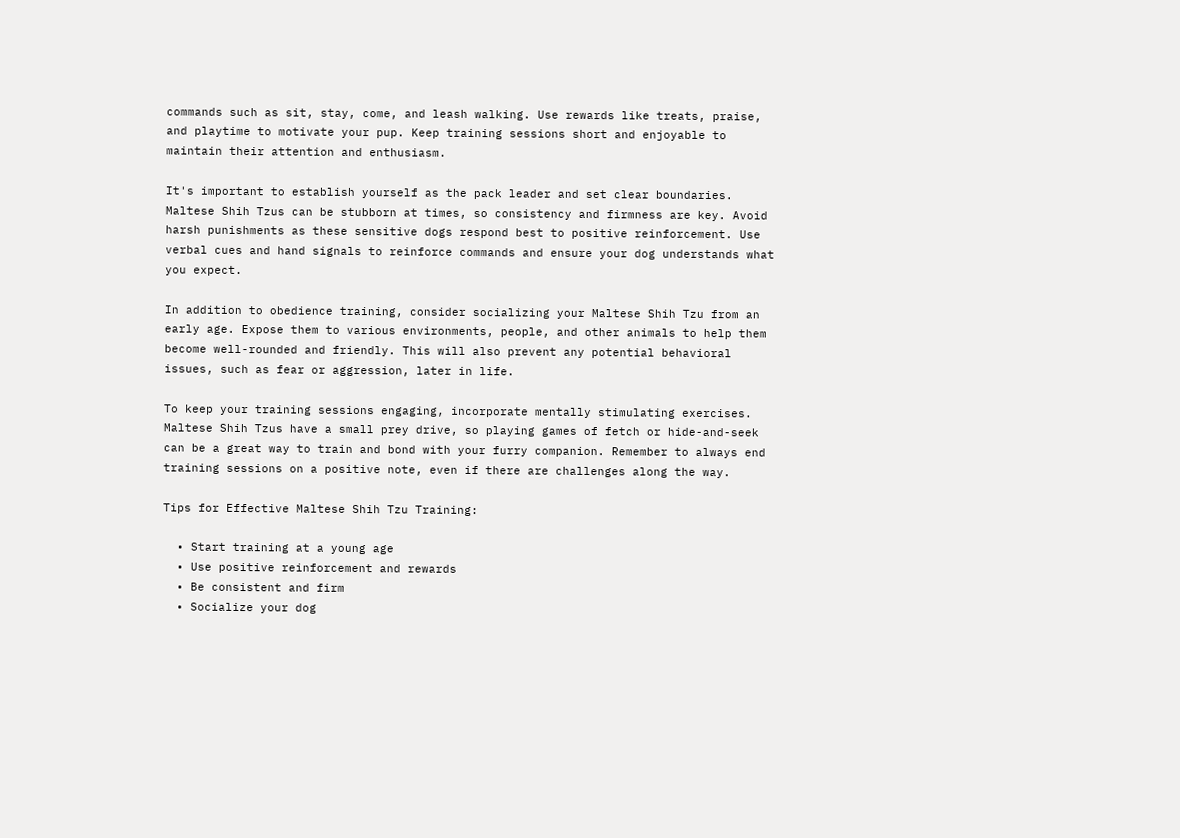commands such as sit, stay, come, and leash walking. Use rewards like treats, praise, and playtime to motivate your pup. Keep training sessions short and enjoyable to maintain their attention and enthusiasm.

It's important to establish yourself as the pack leader and set clear boundaries. Maltese Shih Tzus can be stubborn at times, so consistency and firmness are key. Avoid harsh punishments as these sensitive dogs respond best to positive reinforcement. Use verbal cues and hand signals to reinforce commands and ensure your dog understands what you expect.

In addition to obedience training, consider socializing your Maltese Shih Tzu from an early age. Expose them to various environments, people, and other animals to help them become well-rounded and friendly. This will also prevent any potential behavioral issues, such as fear or aggression, later in life.

To keep your training sessions engaging, incorporate mentally stimulating exercises. Maltese Shih Tzus have a small prey drive, so playing games of fetch or hide-and-seek can be a great way to train and bond with your furry companion. Remember to always end training sessions on a positive note, even if there are challenges along the way.

Tips for Effective Maltese Shih Tzu Training:

  • Start training at a young age
  • Use positive reinforcement and rewards
  • Be consistent and firm
  • Socialize your dog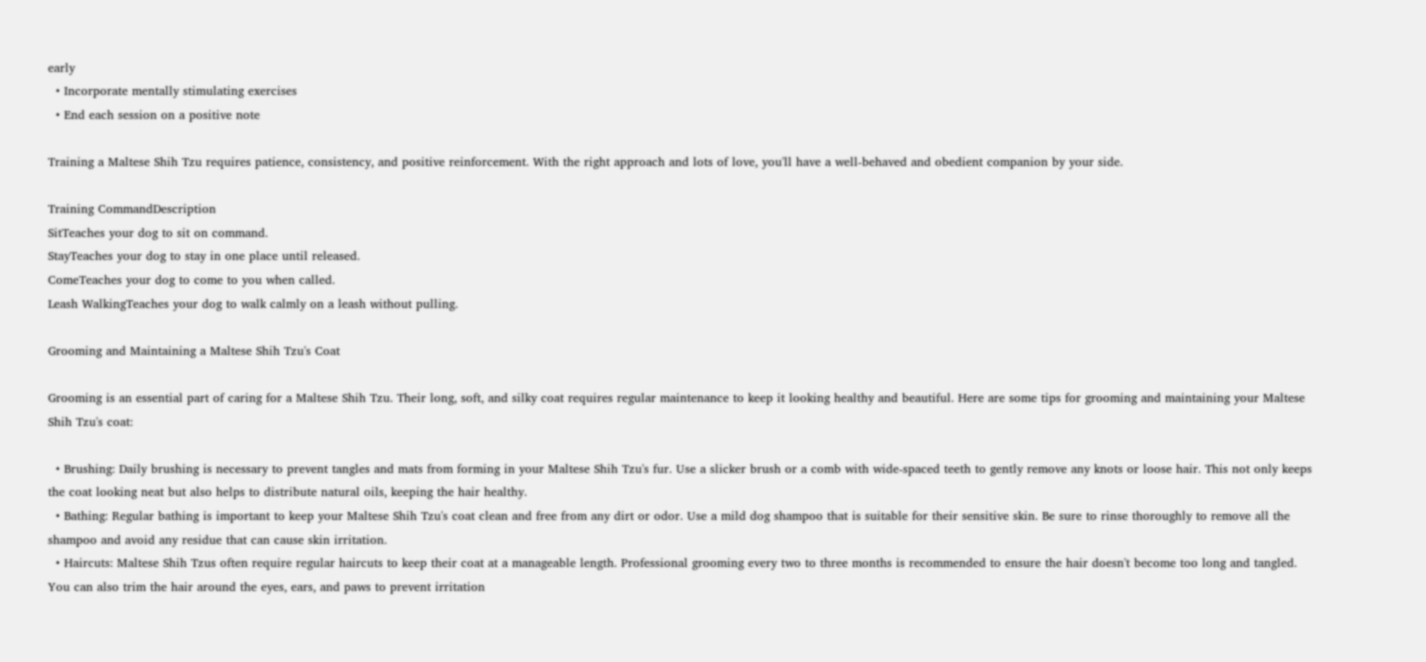early
  • Incorporate mentally stimulating exercises
  • End each session on a positive note

Training a Maltese Shih Tzu requires patience, consistency, and positive reinforcement. With the right approach and lots of love, you'll have a well-behaved and obedient companion by your side.

Training CommandDescription
SitTeaches your dog to sit on command.
StayTeaches your dog to stay in one place until released.
ComeTeaches your dog to come to you when called.
Leash WalkingTeaches your dog to walk calmly on a leash without pulling.

Grooming and Maintaining a Maltese Shih Tzu's Coat

Grooming is an essential part of caring for a Maltese Shih Tzu. Their long, soft, and silky coat requires regular maintenance to keep it looking healthy and beautiful. Here are some tips for grooming and maintaining your Maltese Shih Tzu's coat:

  • Brushing: Daily brushing is necessary to prevent tangles and mats from forming in your Maltese Shih Tzu's fur. Use a slicker brush or a comb with wide-spaced teeth to gently remove any knots or loose hair. This not only keeps the coat looking neat but also helps to distribute natural oils, keeping the hair healthy.
  • Bathing: Regular bathing is important to keep your Maltese Shih Tzu's coat clean and free from any dirt or odor. Use a mild dog shampoo that is suitable for their sensitive skin. Be sure to rinse thoroughly to remove all the shampoo and avoid any residue that can cause skin irritation.
  • Haircuts: Maltese Shih Tzus often require regular haircuts to keep their coat at a manageable length. Professional grooming every two to three months is recommended to ensure the hair doesn't become too long and tangled. You can also trim the hair around the eyes, ears, and paws to prevent irritation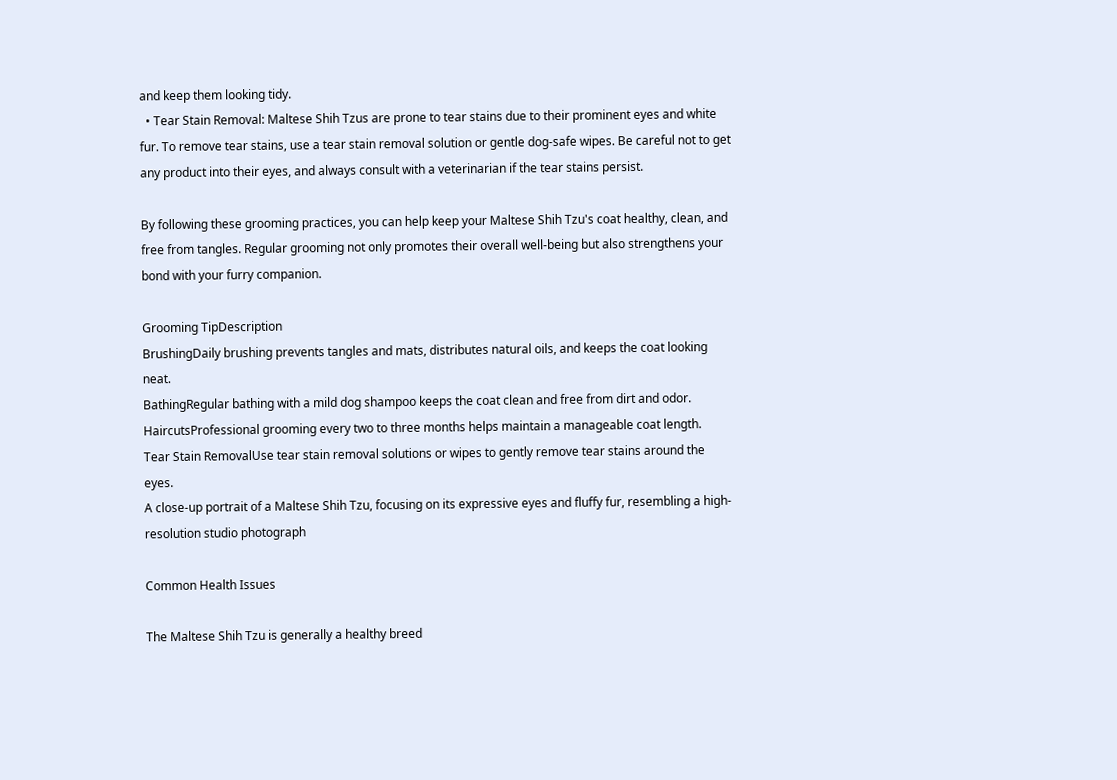and keep them looking tidy.
  • Tear Stain Removal: Maltese Shih Tzus are prone to tear stains due to their prominent eyes and white fur. To remove tear stains, use a tear stain removal solution or gentle dog-safe wipes. Be careful not to get any product into their eyes, and always consult with a veterinarian if the tear stains persist.

By following these grooming practices, you can help keep your Maltese Shih Tzu's coat healthy, clean, and free from tangles. Regular grooming not only promotes their overall well-being but also strengthens your bond with your furry companion.

Grooming TipDescription
BrushingDaily brushing prevents tangles and mats, distributes natural oils, and keeps the coat looking neat.
BathingRegular bathing with a mild dog shampoo keeps the coat clean and free from dirt and odor.
HaircutsProfessional grooming every two to three months helps maintain a manageable coat length.
Tear Stain RemovalUse tear stain removal solutions or wipes to gently remove tear stains around the eyes.
A close-up portrait of a Maltese Shih Tzu, focusing on its expressive eyes and fluffy fur, resembling a high-resolution studio photograph

Common Health Issues

The Maltese Shih Tzu is generally a healthy breed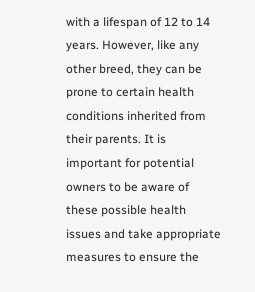with a lifespan of 12 to 14 years. However, like any other breed, they can be prone to certain health conditions inherited from their parents. It is important for potential owners to be aware of these possible health issues and take appropriate measures to ensure the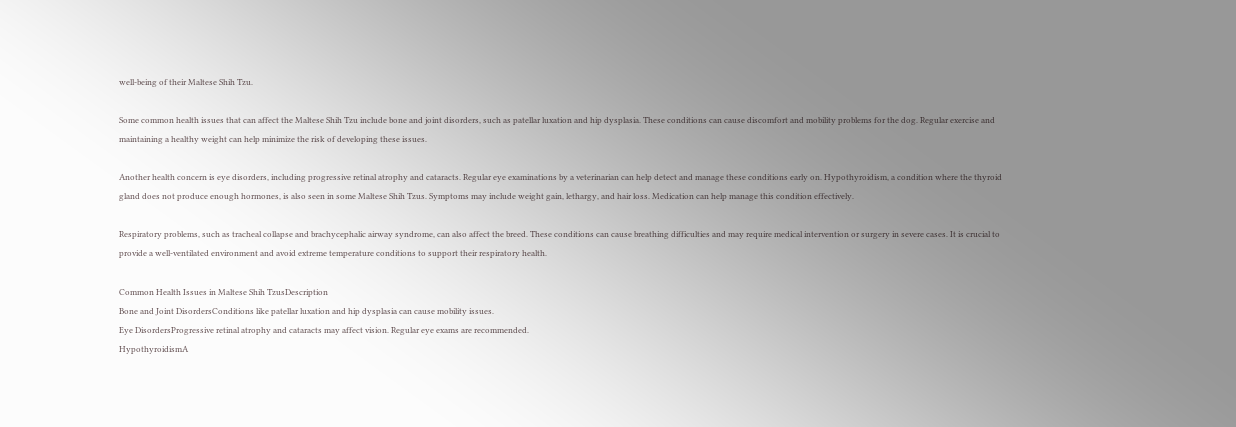well-being of their Maltese Shih Tzu.

Some common health issues that can affect the Maltese Shih Tzu include bone and joint disorders, such as patellar luxation and hip dysplasia. These conditions can cause discomfort and mobility problems for the dog. Regular exercise and maintaining a healthy weight can help minimize the risk of developing these issues.

Another health concern is eye disorders, including progressive retinal atrophy and cataracts. Regular eye examinations by a veterinarian can help detect and manage these conditions early on. Hypothyroidism, a condition where the thyroid gland does not produce enough hormones, is also seen in some Maltese Shih Tzus. Symptoms may include weight gain, lethargy, and hair loss. Medication can help manage this condition effectively.

Respiratory problems, such as tracheal collapse and brachycephalic airway syndrome, can also affect the breed. These conditions can cause breathing difficulties and may require medical intervention or surgery in severe cases. It is crucial to provide a well-ventilated environment and avoid extreme temperature conditions to support their respiratory health.

Common Health Issues in Maltese Shih TzusDescription
Bone and Joint DisordersConditions like patellar luxation and hip dysplasia can cause mobility issues.
Eye DisordersProgressive retinal atrophy and cataracts may affect vision. Regular eye exams are recommended.
HypothyroidismA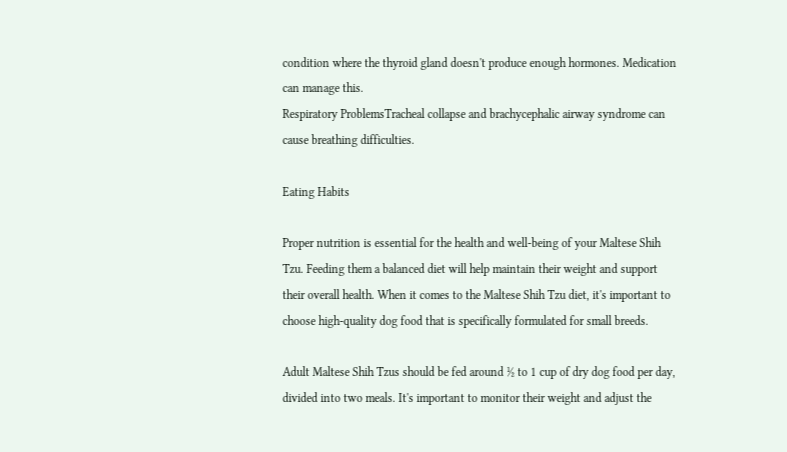condition where the thyroid gland doesn't produce enough hormones. Medication can manage this.
Respiratory ProblemsTracheal collapse and brachycephalic airway syndrome can cause breathing difficulties.

Eating Habits

Proper nutrition is essential for the health and well-being of your Maltese Shih Tzu. Feeding them a balanced diet will help maintain their weight and support their overall health. When it comes to the Maltese Shih Tzu diet, it's important to choose high-quality dog food that is specifically formulated for small breeds.

Adult Maltese Shih Tzus should be fed around ½ to 1 cup of dry dog food per day, divided into two meals. It's important to monitor their weight and adjust the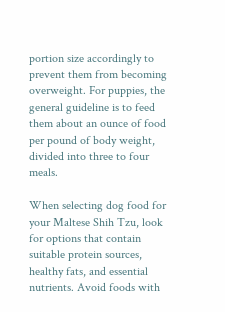portion size accordingly to prevent them from becoming overweight. For puppies, the general guideline is to feed them about an ounce of food per pound of body weight, divided into three to four meals.

When selecting dog food for your Maltese Shih Tzu, look for options that contain suitable protein sources, healthy fats, and essential nutrients. Avoid foods with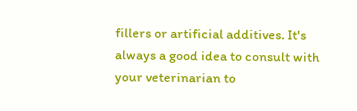fillers or artificial additives. It's always a good idea to consult with your veterinarian to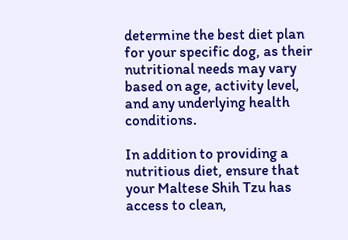determine the best diet plan for your specific dog, as their nutritional needs may vary based on age, activity level, and any underlying health conditions.

In addition to providing a nutritious diet, ensure that your Maltese Shih Tzu has access to clean,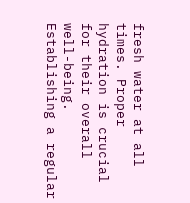fresh water at all times. Proper hydration is crucial for their overall well-being. Establishing a regular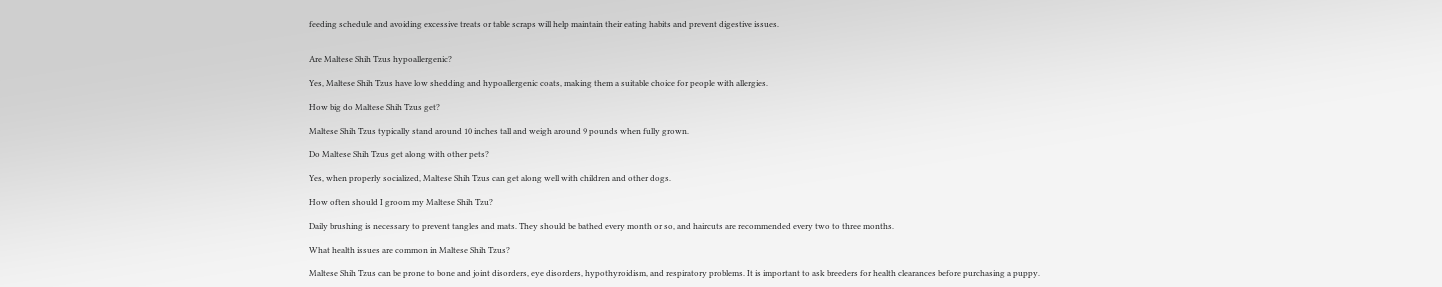feeding schedule and avoiding excessive treats or table scraps will help maintain their eating habits and prevent digestive issues.


Are Maltese Shih Tzus hypoallergenic?

Yes, Maltese Shih Tzus have low shedding and hypoallergenic coats, making them a suitable choice for people with allergies.

How big do Maltese Shih Tzus get?

Maltese Shih Tzus typically stand around 10 inches tall and weigh around 9 pounds when fully grown.

Do Maltese Shih Tzus get along with other pets?

Yes, when properly socialized, Maltese Shih Tzus can get along well with children and other dogs.

How often should I groom my Maltese Shih Tzu?

Daily brushing is necessary to prevent tangles and mats. They should be bathed every month or so, and haircuts are recommended every two to three months.

What health issues are common in Maltese Shih Tzus?

Maltese Shih Tzus can be prone to bone and joint disorders, eye disorders, hypothyroidism, and respiratory problems. It is important to ask breeders for health clearances before purchasing a puppy.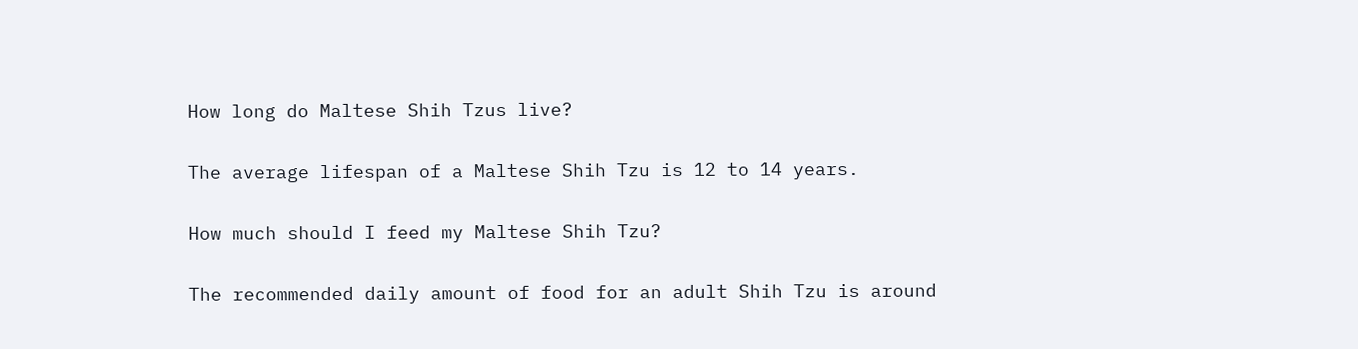How long do Maltese Shih Tzus live?

The average lifespan of a Maltese Shih Tzu is 12 to 14 years.

How much should I feed my Maltese Shih Tzu?

The recommended daily amount of food for an adult Shih Tzu is around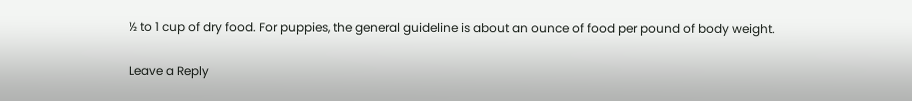½ to 1 cup of dry food. For puppies, the general guideline is about an ounce of food per pound of body weight.

Leave a Reply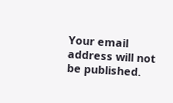Your email address will not be published.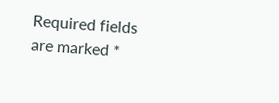Required fields are marked *